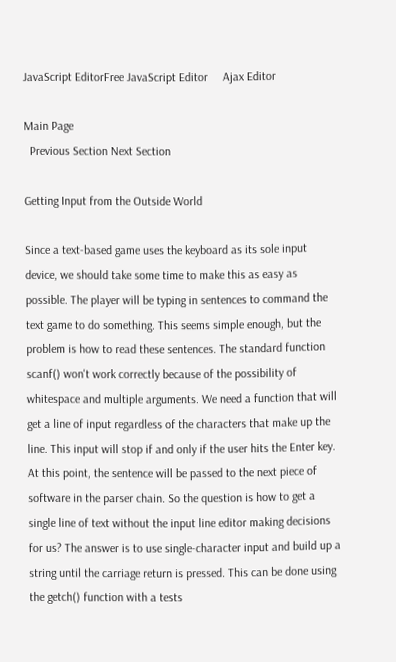JavaScript EditorFree JavaScript Editor     Ajax Editor

Main Page
  Previous Section Next Section

Getting Input from the Outside World

Since a text-based game uses the keyboard as its sole input device, we should take some time to make this as easy as possible. The player will be typing in sentences to command the text game to do something. This seems simple enough, but the problem is how to read these sentences. The standard function scanf() won't work correctly because of the possibility of whitespace and multiple arguments. We need a function that will get a line of input regardless of the characters that make up the line. This input will stop if and only if the user hits the Enter key. At this point, the sentence will be passed to the next piece of software in the parser chain. So the question is how to get a single line of text without the input line editor making decisions for us? The answer is to use single-character input and build up a string until the carriage return is pressed. This can be done using the getch() function with a tests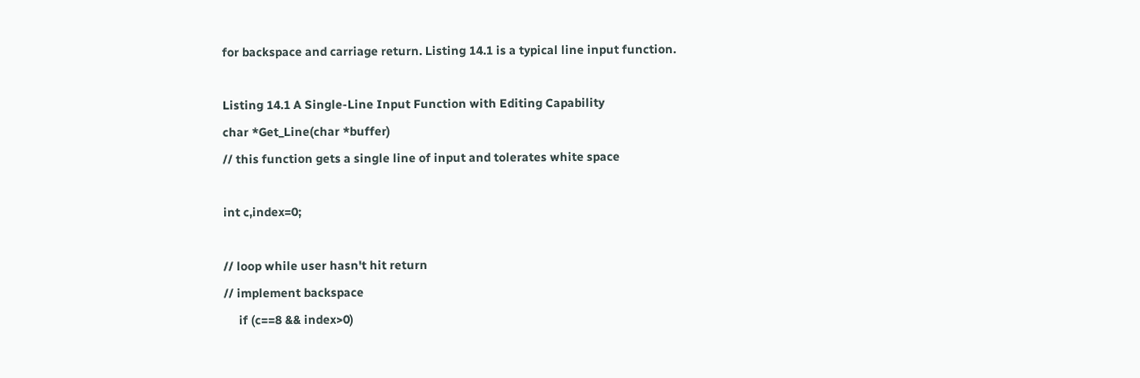for backspace and carriage return. Listing 14.1 is a typical line input function.

Listing 14.1 A Single-Line Input Function with Editing Capability
char *Get_Line(char *buffer)
// this function gets a single line of input and tolerates white space

int c,index=0;

// loop while user hasn't hit return
// implement backspace
     if (c==8 && index>0)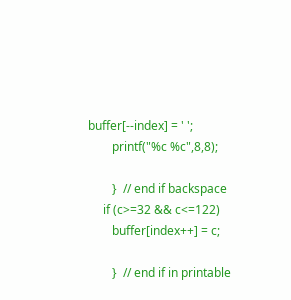buffer[--index] = ' ';
        printf("%c %c",8,8);

        }  // end if backspace
     if (c>=32 && c<=122)
        buffer[index++] = c;

        }  // end if in printable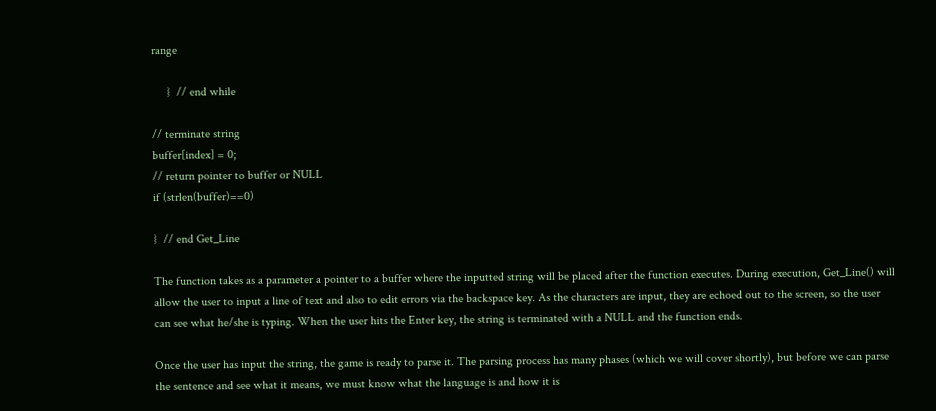range

     }  // end while

// terminate string
buffer[index] = 0;
// return pointer to buffer or NULL
if (strlen(buffer)==0)

}  // end Get_Line

The function takes as a parameter a pointer to a buffer where the inputted string will be placed after the function executes. During execution, Get_Line() will allow the user to input a line of text and also to edit errors via the backspace key. As the characters are input, they are echoed out to the screen, so the user can see what he/she is typing. When the user hits the Enter key, the string is terminated with a NULL and the function ends.

Once the user has input the string, the game is ready to parse it. The parsing process has many phases (which we will cover shortly), but before we can parse the sentence and see what it means, we must know what the language is and how it is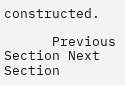constructed.

      Previous Section Next Section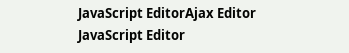JavaScript EditorAjax Editor     JavaScript Editor